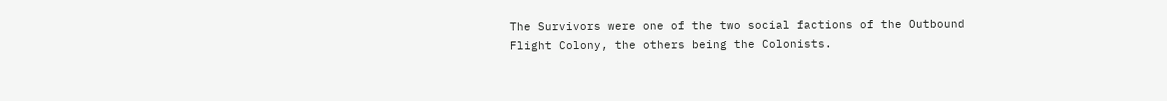The Survivors were one of the two social factions of the Outbound Flight Colony, the others being the Colonists.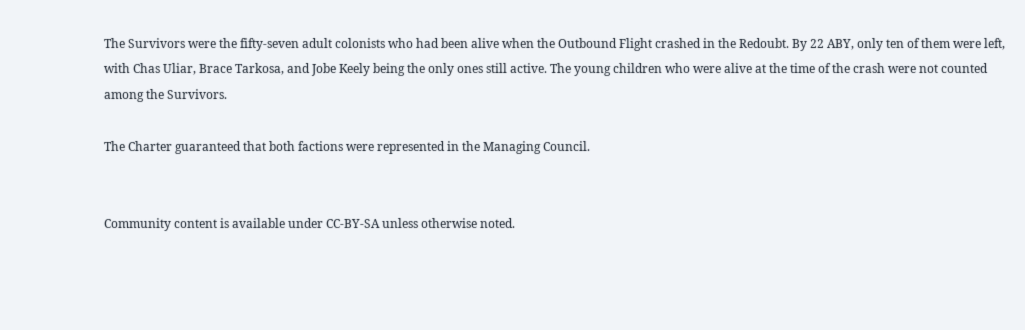The Survivors were the fifty-seven adult colonists who had been alive when the Outbound Flight crashed in the Redoubt. By 22 ABY, only ten of them were left, with Chas Uliar, Brace Tarkosa, and Jobe Keely being the only ones still active. The young children who were alive at the time of the crash were not counted among the Survivors.

The Charter guaranteed that both factions were represented in the Managing Council.


Community content is available under CC-BY-SA unless otherwise noted.